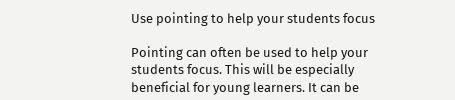Use pointing to help your students focus

Pointing can often be used to help your students focus. This will be especially beneficial for young learners. It can be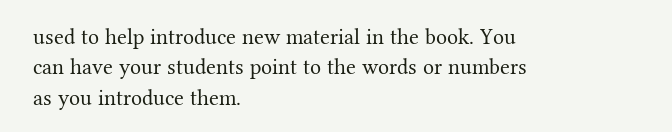used to help introduce new material in the book. You can have your students point to the words or numbers as you introduce them.